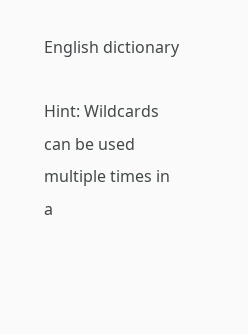English dictionary

Hint: Wildcards can be used multiple times in a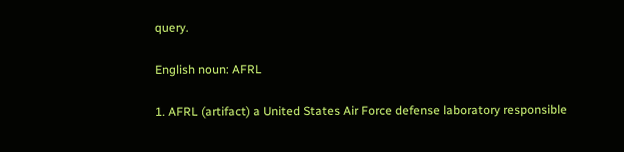query.

English noun: AFRL

1. AFRL (artifact) a United States Air Force defense laboratory responsible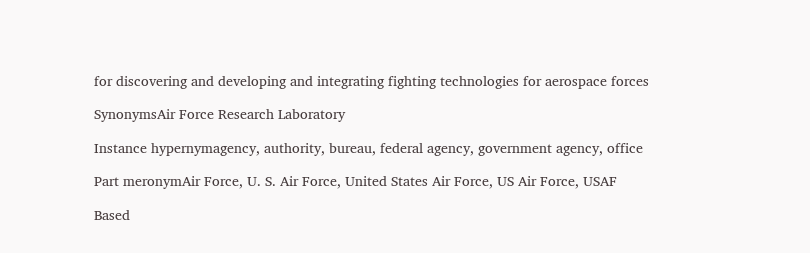for discovering and developing and integrating fighting technologies for aerospace forces

SynonymsAir Force Research Laboratory

Instance hypernymagency, authority, bureau, federal agency, government agency, office

Part meronymAir Force, U. S. Air Force, United States Air Force, US Air Force, USAF

Based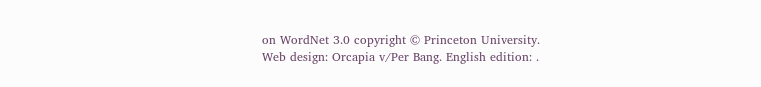on WordNet 3.0 copyright © Princeton University.
Web design: Orcapia v/Per Bang. English edition: .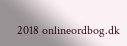2018 onlineordbog.dk